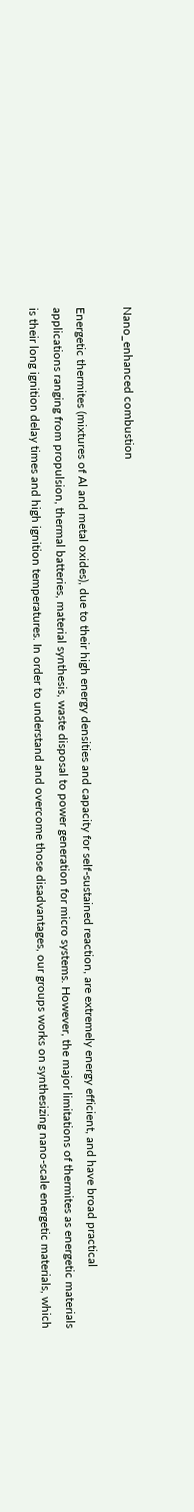Nano_enhanced combustion

Energetic thermites (mixtures of Al and metal oxides), due to their high energy densities and capacity for self-sustained reaction, are extremely energy efficient, and have broad practical applications ranging from propulsion, thermal batteries, material synthesis, waste disposal to power generation for micro systems. However, the major limitations of thermites as energetic materials is their long ignition delay times and high ignition temperatures. In order to understand and overcome those disadvantages, our groups works on synthesizing nano-scale energetic materials, which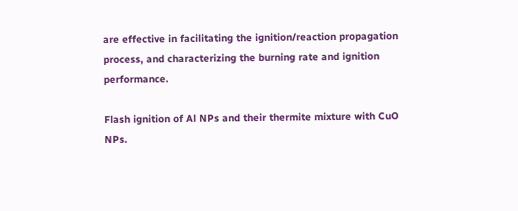are effective in facilitating the ignition/reaction propagation process, and characterizing the burning rate and ignition performance.

Flash ignition of Al NPs and their thermite mixture with CuO NPs.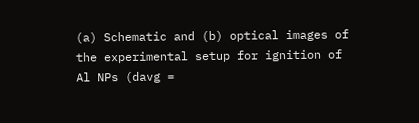(a) Schematic and (b) optical images of the experimental setup for ignition of Al NPs (davg =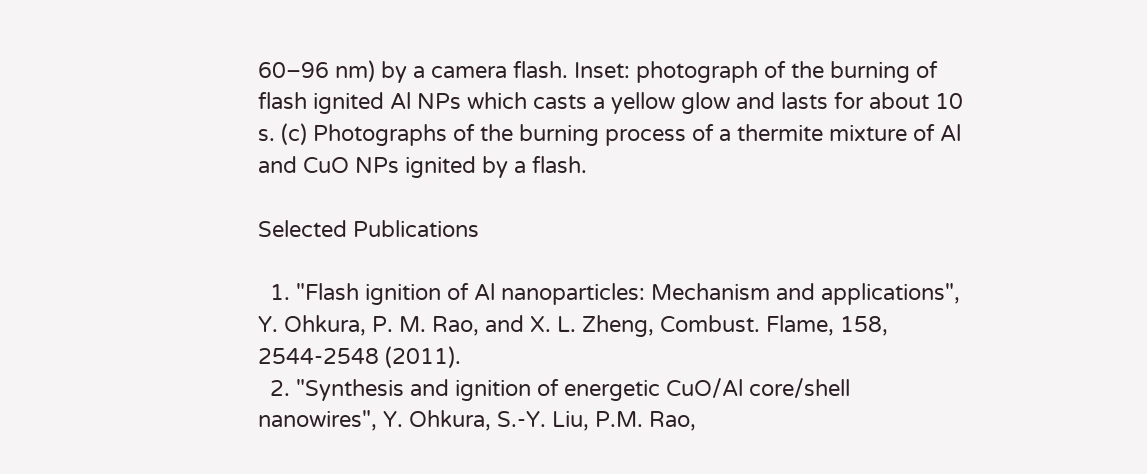60–96 nm) by a camera flash. Inset: photograph of the burning of flash ignited Al NPs which casts a yellow glow and lasts for about 10 s. (c) Photographs of the burning process of a thermite mixture of Al and CuO NPs ignited by a flash.

Selected Publications

  1. "Flash ignition of Al nanoparticles: Mechanism and applications", Y. Ohkura, P. M. Rao, and X. L. Zheng, Combust. Flame, 158, 2544-2548 (2011).
  2. "Synthesis and ignition of energetic CuO/Al core/shell nanowires", Y. Ohkura, S.-Y. Liu, P.M. Rao,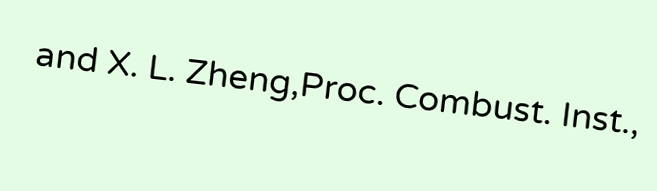and X. L. Zheng,Proc. Combust. Inst.,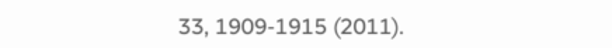33, 1909-1915 (2011).